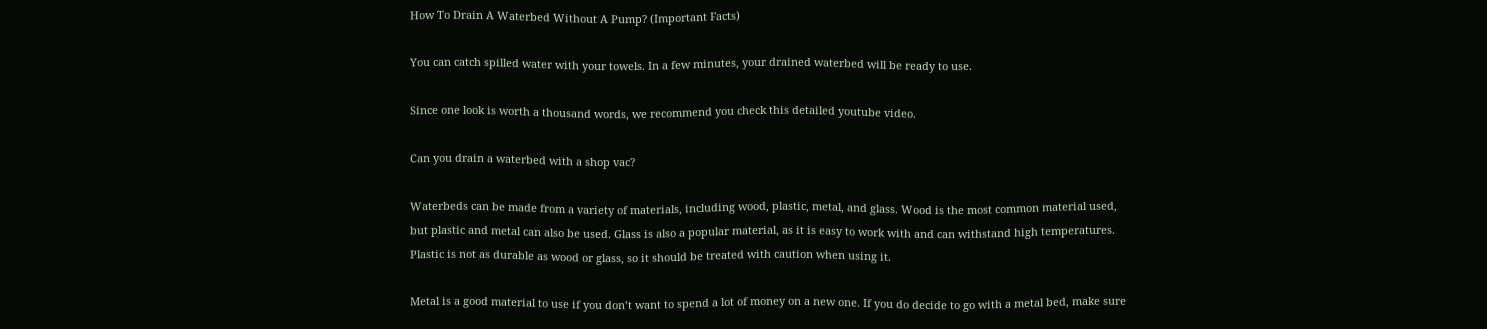How To Drain A Waterbed Without A Pump? (Important Facts)

You can catch spilled water with your towels. In a few minutes, your drained waterbed will be ready to use.

Since one look is worth a thousand words, we recommend you check this detailed youtube video.

Can you drain a waterbed with a shop vac?

Waterbeds can be made from a variety of materials, including wood, plastic, metal, and glass. Wood is the most common material used, but plastic and metal can also be used. Glass is also a popular material, as it is easy to work with and can withstand high temperatures. Plastic is not as durable as wood or glass, so it should be treated with caution when using it.

Metal is a good material to use if you don’t want to spend a lot of money on a new one. If you do decide to go with a metal bed, make sure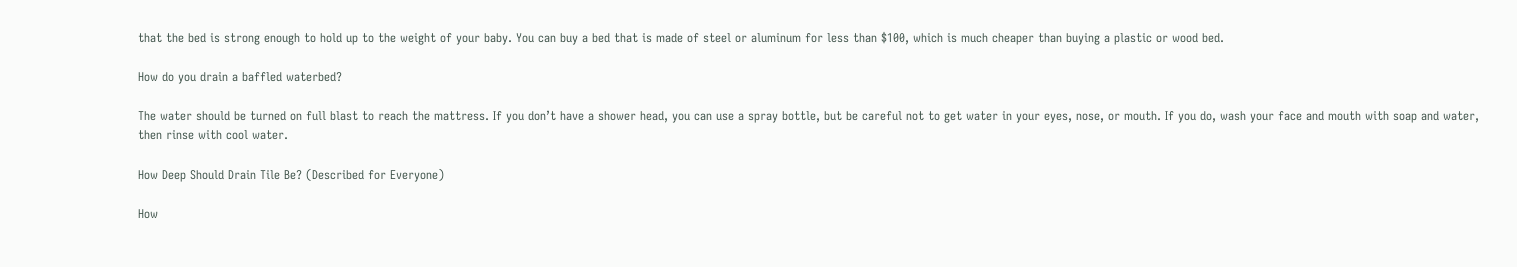that the bed is strong enough to hold up to the weight of your baby. You can buy a bed that is made of steel or aluminum for less than $100, which is much cheaper than buying a plastic or wood bed.

How do you drain a baffled waterbed?

The water should be turned on full blast to reach the mattress. If you don’t have a shower head, you can use a spray bottle, but be careful not to get water in your eyes, nose, or mouth. If you do, wash your face and mouth with soap and water, then rinse with cool water.

How Deep Should Drain Tile Be? (Described for Everyone)

How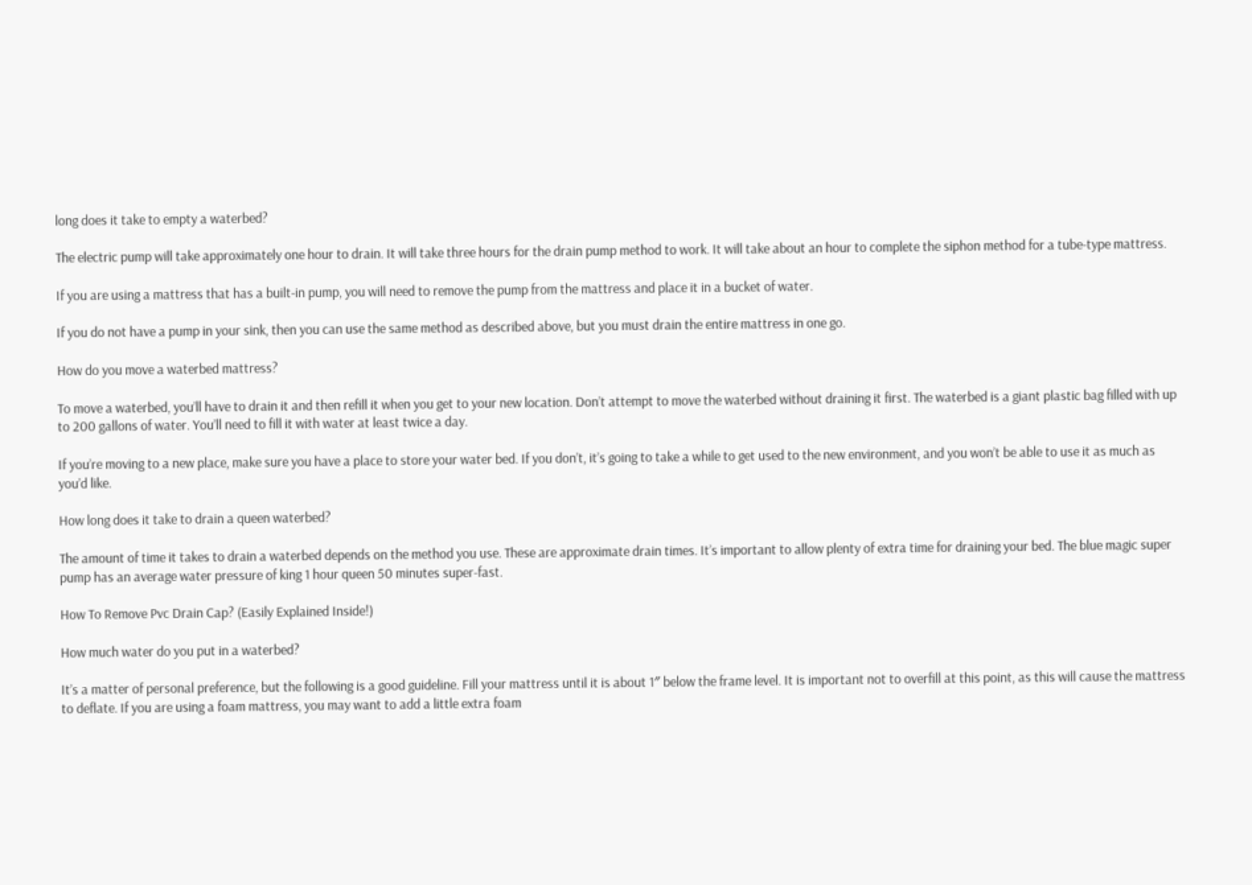long does it take to empty a waterbed?

The electric pump will take approximately one hour to drain. It will take three hours for the drain pump method to work. It will take about an hour to complete the siphon method for a tube-type mattress.

If you are using a mattress that has a built-in pump, you will need to remove the pump from the mattress and place it in a bucket of water.

If you do not have a pump in your sink, then you can use the same method as described above, but you must drain the entire mattress in one go.

How do you move a waterbed mattress?

To move a waterbed, you’ll have to drain it and then refill it when you get to your new location. Don’t attempt to move the waterbed without draining it first. The waterbed is a giant plastic bag filled with up to 200 gallons of water. You’ll need to fill it with water at least twice a day.

If you’re moving to a new place, make sure you have a place to store your water bed. If you don’t, it’s going to take a while to get used to the new environment, and you won’t be able to use it as much as you’d like.

How long does it take to drain a queen waterbed?

The amount of time it takes to drain a waterbed depends on the method you use. These are approximate drain times. It’s important to allow plenty of extra time for draining your bed. The blue magic super pump has an average water pressure of king 1 hour queen 50 minutes super-fast.

How To Remove Pvc Drain Cap? (Easily Explained Inside!)

How much water do you put in a waterbed?

It’s a matter of personal preference, but the following is a good guideline. Fill your mattress until it is about 1″ below the frame level. It is important not to overfill at this point, as this will cause the mattress to deflate. If you are using a foam mattress, you may want to add a little extra foam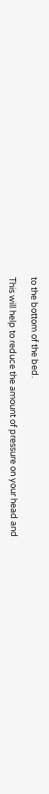to the bottom of the bed.

This will help to reduce the amount of pressure on your head and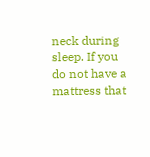neck during sleep. If you do not have a mattress that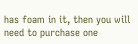has foam in it, then you will need to purchase one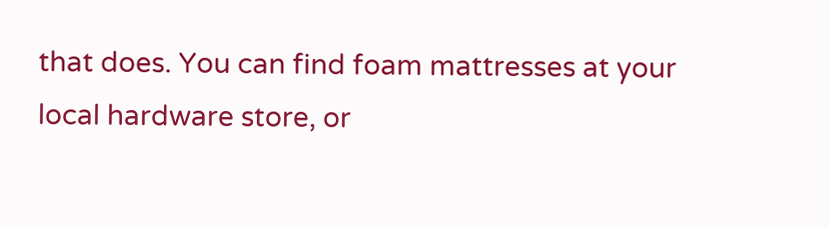that does. You can find foam mattresses at your local hardware store, or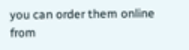you can order them online from